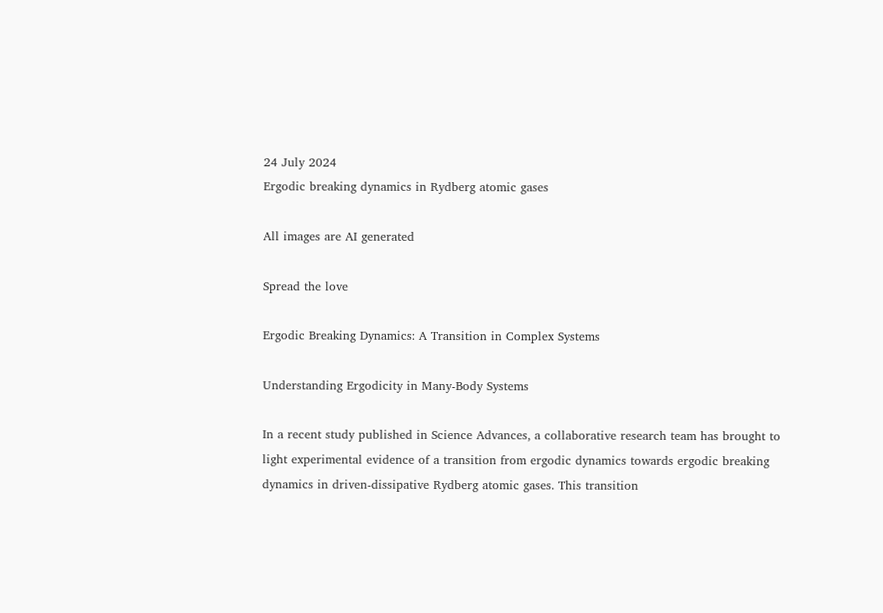24 July 2024
Ergodic breaking dynamics in Rydberg atomic gases

All images are AI generated

Spread the love

Ergodic Breaking Dynamics: A Transition in Complex Systems

Understanding Ergodicity in Many-Body Systems

In a recent study published in Science Advances, a collaborative research team has brought to light experimental evidence of a transition from ergodic dynamics towards ergodic breaking dynamics in driven-dissipative Rydberg atomic gases. This transition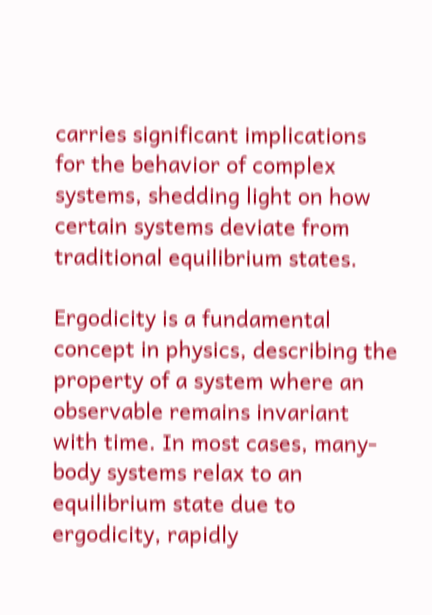carries significant implications for the behavior of complex systems, shedding light on how certain systems deviate from traditional equilibrium states.

Ergodicity is a fundamental concept in physics, describing the property of a system where an observable remains invariant with time. In most cases, many-body systems relax to an equilibrium state due to ergodicity, rapidly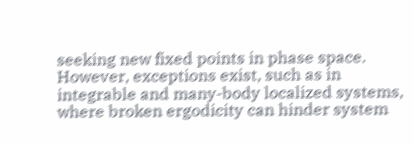seeking new fixed points in phase space. However, exceptions exist, such as in integrable and many-body localized systems, where broken ergodicity can hinder system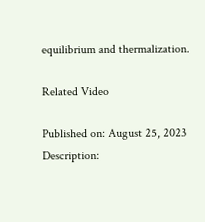equilibrium and thermalization.

Related Video

Published on: August 25, 2023 Description: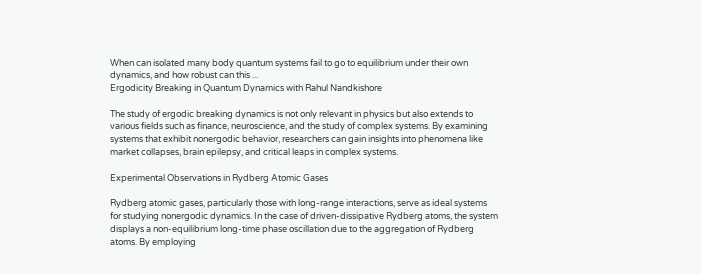When can isolated many body quantum systems fail to go to equilibrium under their own dynamics, and how robust can this ...
Ergodicity Breaking in Quantum Dynamics with Rahul Nandkishore

The study of ergodic breaking dynamics is not only relevant in physics but also extends to various fields such as finance, neuroscience, and the study of complex systems. By examining systems that exhibit nonergodic behavior, researchers can gain insights into phenomena like market collapses, brain epilepsy, and critical leaps in complex systems.

Experimental Observations in Rydberg Atomic Gases

Rydberg atomic gases, particularly those with long-range interactions, serve as ideal systems for studying nonergodic dynamics. In the case of driven-dissipative Rydberg atoms, the system displays a non-equilibrium long-time phase oscillation due to the aggregation of Rydberg atoms. By employing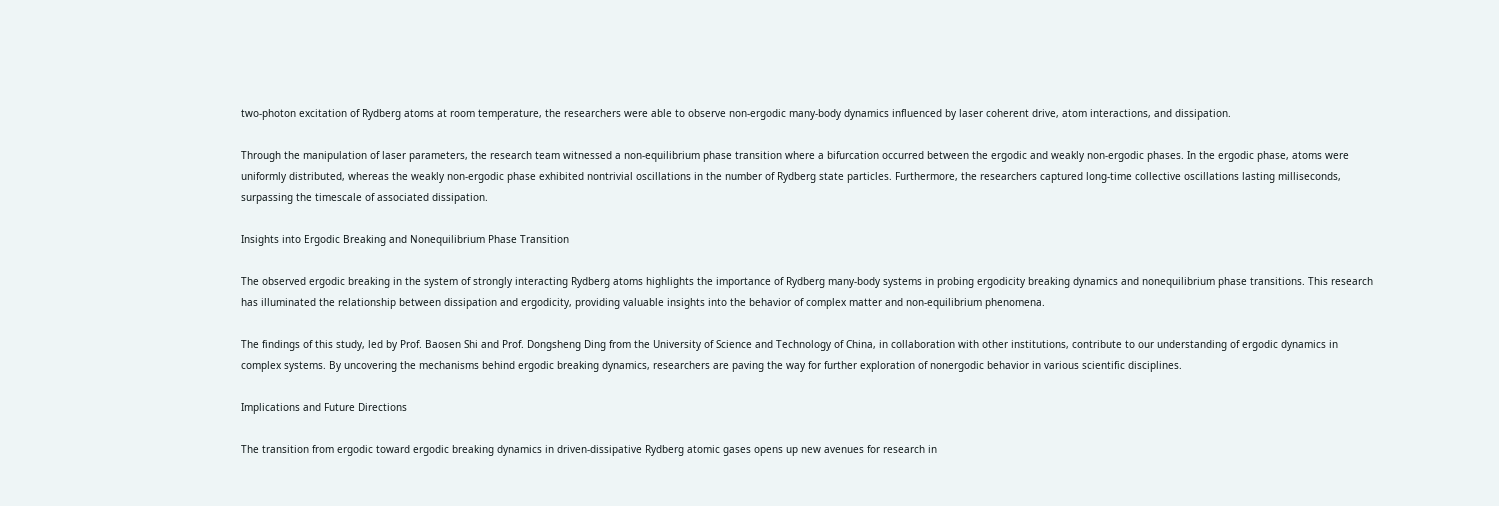two-photon excitation of Rydberg atoms at room temperature, the researchers were able to observe non-ergodic many-body dynamics influenced by laser coherent drive, atom interactions, and dissipation.

Through the manipulation of laser parameters, the research team witnessed a non-equilibrium phase transition where a bifurcation occurred between the ergodic and weakly non-ergodic phases. In the ergodic phase, atoms were uniformly distributed, whereas the weakly non-ergodic phase exhibited nontrivial oscillations in the number of Rydberg state particles. Furthermore, the researchers captured long-time collective oscillations lasting milliseconds, surpassing the timescale of associated dissipation.

Insights into Ergodic Breaking and Nonequilibrium Phase Transition

The observed ergodic breaking in the system of strongly interacting Rydberg atoms highlights the importance of Rydberg many-body systems in probing ergodicity breaking dynamics and nonequilibrium phase transitions. This research has illuminated the relationship between dissipation and ergodicity, providing valuable insights into the behavior of complex matter and non-equilibrium phenomena.

The findings of this study, led by Prof. Baosen Shi and Prof. Dongsheng Ding from the University of Science and Technology of China, in collaboration with other institutions, contribute to our understanding of ergodic dynamics in complex systems. By uncovering the mechanisms behind ergodic breaking dynamics, researchers are paving the way for further exploration of nonergodic behavior in various scientific disciplines.

Implications and Future Directions

The transition from ergodic toward ergodic breaking dynamics in driven-dissipative Rydberg atomic gases opens up new avenues for research in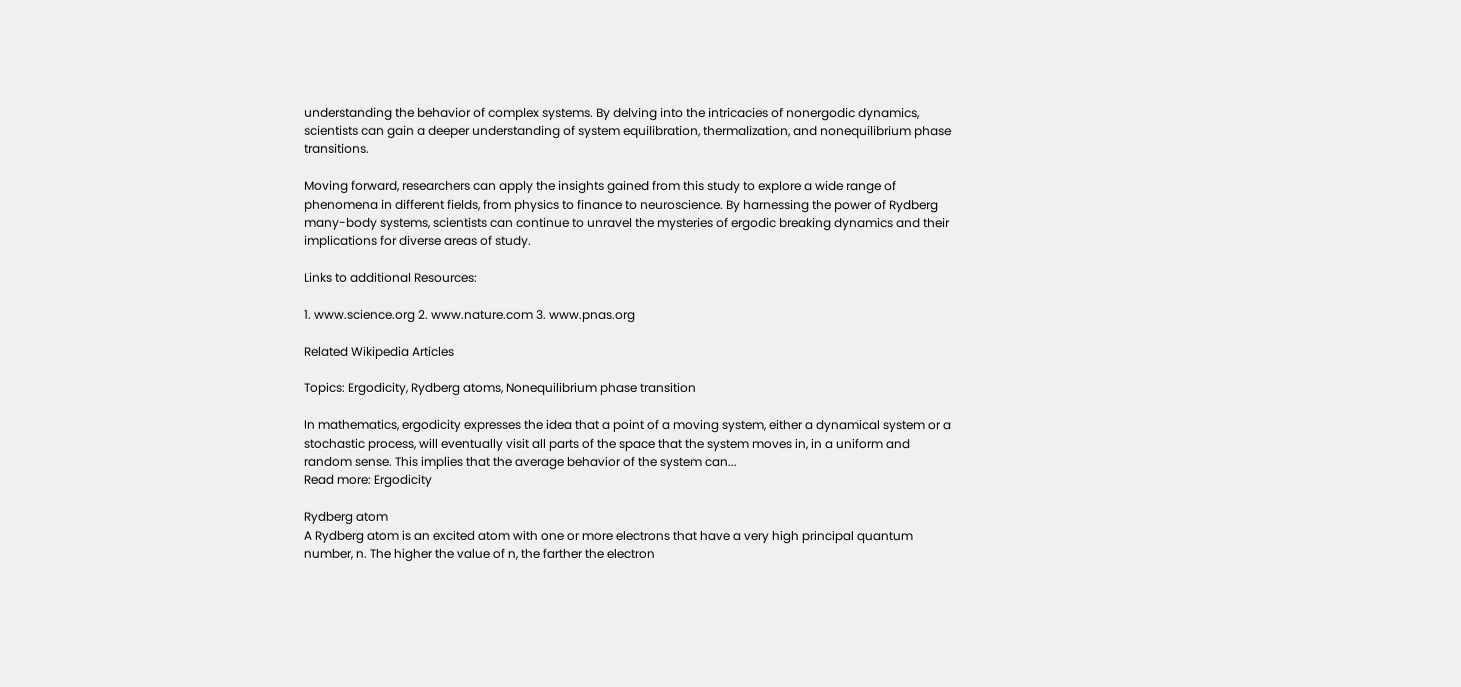understanding the behavior of complex systems. By delving into the intricacies of nonergodic dynamics, scientists can gain a deeper understanding of system equilibration, thermalization, and nonequilibrium phase transitions.

Moving forward, researchers can apply the insights gained from this study to explore a wide range of phenomena in different fields, from physics to finance to neuroscience. By harnessing the power of Rydberg many-body systems, scientists can continue to unravel the mysteries of ergodic breaking dynamics and their implications for diverse areas of study.

Links to additional Resources:

1. www.science.org 2. www.nature.com 3. www.pnas.org

Related Wikipedia Articles

Topics: Ergodicity, Rydberg atoms, Nonequilibrium phase transition

In mathematics, ergodicity expresses the idea that a point of a moving system, either a dynamical system or a stochastic process, will eventually visit all parts of the space that the system moves in, in a uniform and random sense. This implies that the average behavior of the system can...
Read more: Ergodicity

Rydberg atom
A Rydberg atom is an excited atom with one or more electrons that have a very high principal quantum number, n. The higher the value of n, the farther the electron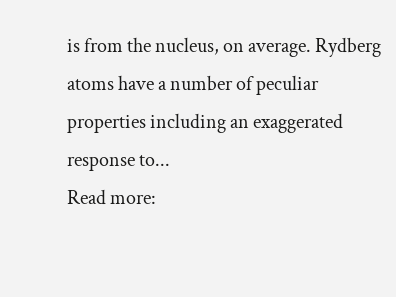is from the nucleus, on average. Rydberg atoms have a number of peculiar properties including an exaggerated response to...
Read more: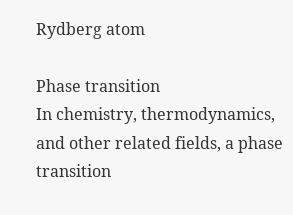Rydberg atom

Phase transition
In chemistry, thermodynamics, and other related fields, a phase transition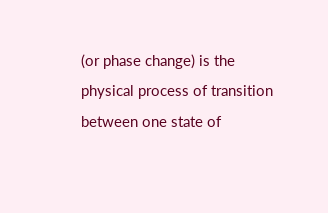(or phase change) is the physical process of transition between one state of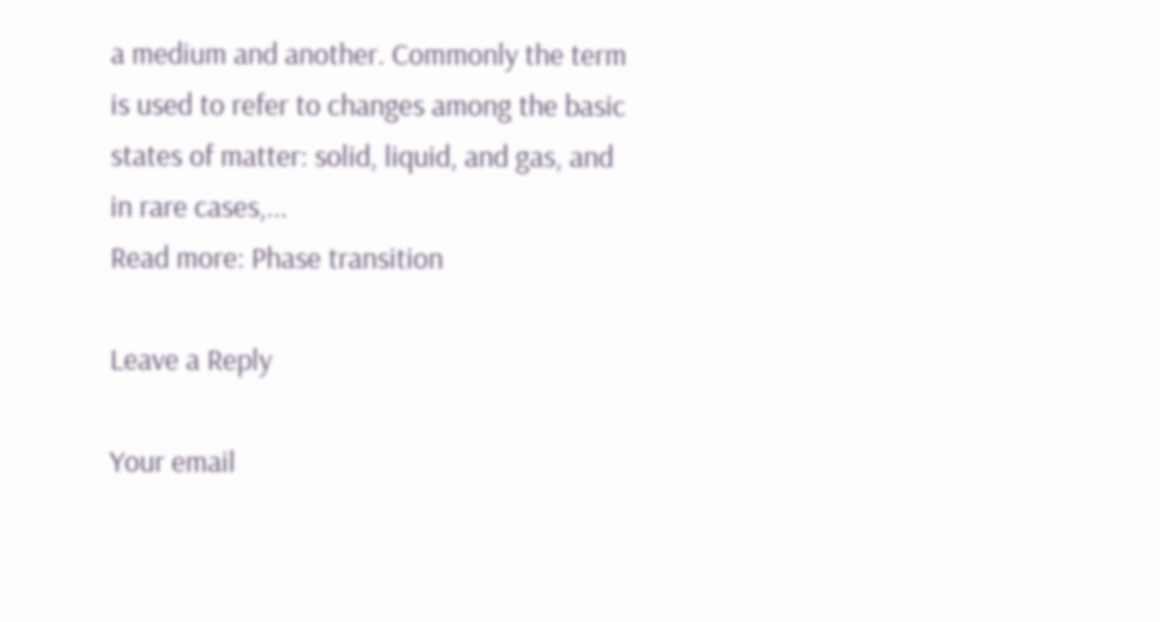a medium and another. Commonly the term is used to refer to changes among the basic states of matter: solid, liquid, and gas, and in rare cases,...
Read more: Phase transition

Leave a Reply

Your email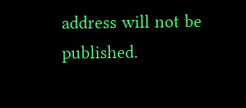address will not be published.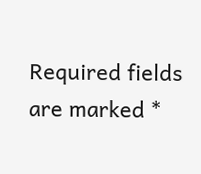Required fields are marked *